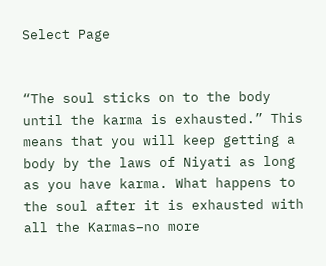Select Page


“The soul sticks on to the body until the karma is exhausted.” This means that you will keep getting a body by the laws of Niyati as long as you have karma. What happens to the soul after it is exhausted with all the Karmas–no more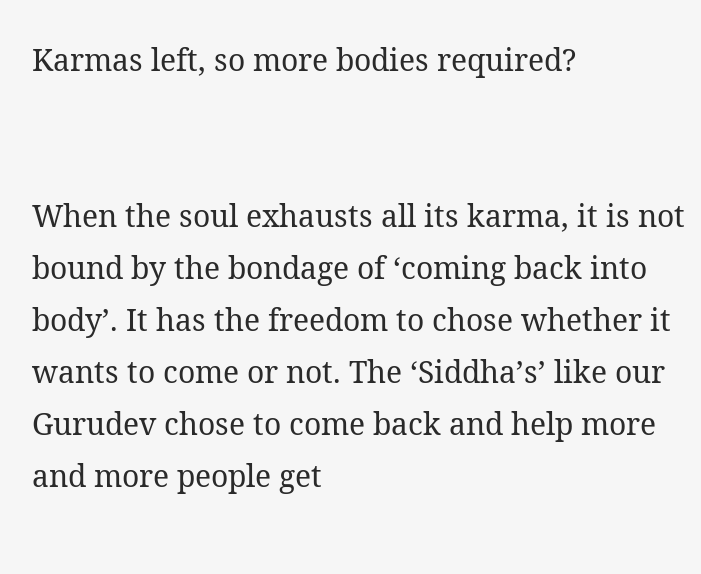Karmas left, so more bodies required?


When the soul exhausts all its karma, it is not bound by the bondage of ‘coming back into body’. It has the freedom to chose whether it wants to come or not. The ‘Siddha’s’ like our Gurudev chose to come back and help more and more people get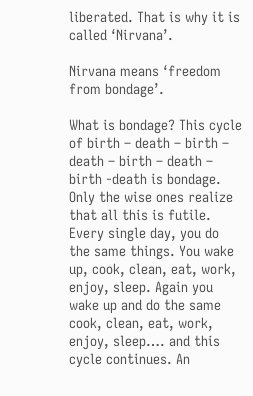liberated. That is why it is called ‘Nirvana’.

Nirvana means ‘freedom from bondage’.

What is bondage? This cycle of birth – death – birth – death – birth – death – birth -death is bondage. Only the wise ones realize that all this is futile. Every single day, you do the same things. You wake up, cook, clean, eat, work, enjoy, sleep. Again you wake up and do the same cook, clean, eat, work, enjoy, sleep…. and this cycle continues. An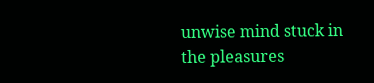unwise mind stuck in the pleasures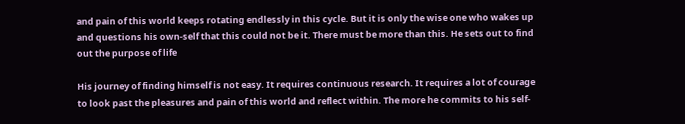and pain of this world keeps rotating endlessly in this cycle. But it is only the wise one who wakes up and questions his own-self that this could not be it. There must be more than this. He sets out to find out the purpose of life

His journey of finding himself is not easy. It requires continuous research. It requires a lot of courage to look past the pleasures and pain of this world and reflect within. The more he commits to his self-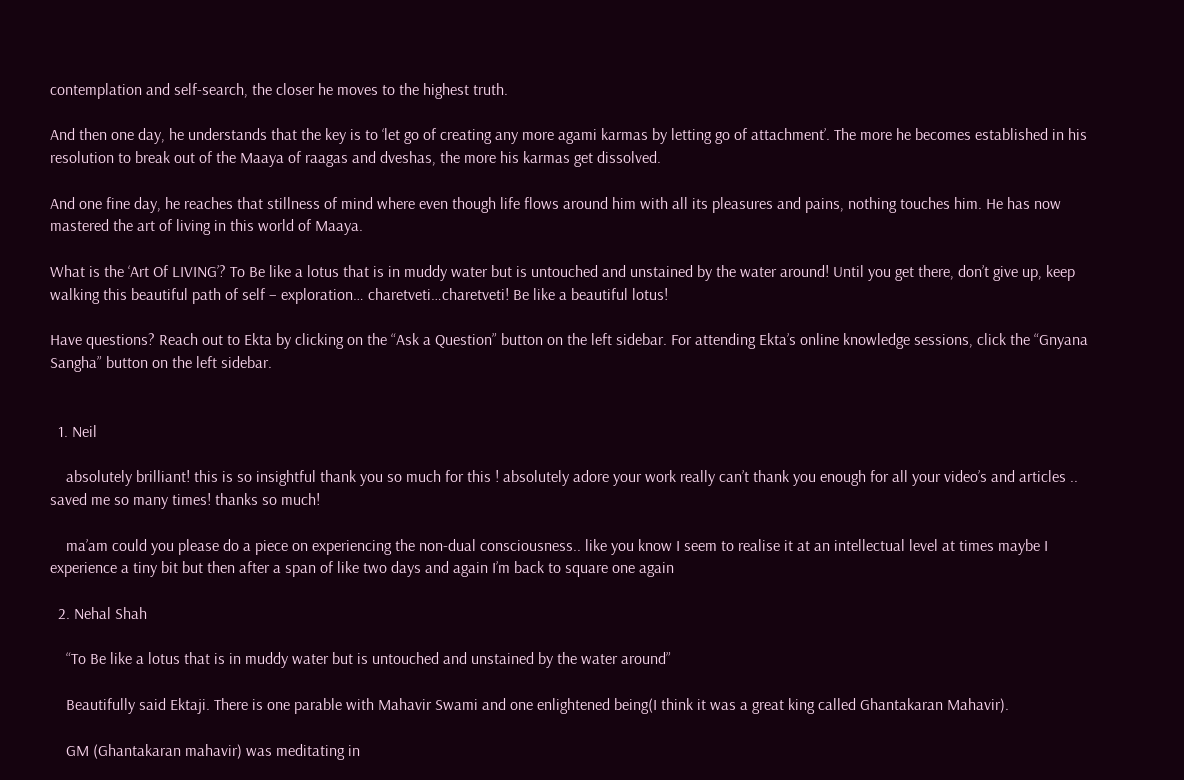contemplation and self-search, the closer he moves to the highest truth.

And then one day, he understands that the key is to ‘let go of creating any more agami karmas by letting go of attachment’. The more he becomes established in his resolution to break out of the Maaya of raagas and dveshas, the more his karmas get dissolved.

And one fine day, he reaches that stillness of mind where even though life flows around him with all its pleasures and pains, nothing touches him. He has now mastered the art of living in this world of Maaya.

What is the ‘Art Of LIVING’? To Be like a lotus that is in muddy water but is untouched and unstained by the water around! Until you get there, don’t give up, keep walking this beautiful path of self – exploration… charetveti…charetveti! Be like a beautiful lotus!

Have questions? Reach out to Ekta by clicking on the “Ask a Question” button on the left sidebar. For attending Ekta’s online knowledge sessions, click the “Gnyana Sangha” button on the left sidebar.


  1. Neil

    absolutely brilliant! this is so insightful thank you so much for this ! absolutely adore your work really can’t thank you enough for all your video’s and articles .. saved me so many times! thanks so much!

    ma’am could you please do a piece on experiencing the non-dual consciousness.. like you know I seem to realise it at an intellectual level at times maybe I experience a tiny bit but then after a span of like two days and again I’m back to square one again

  2. Nehal Shah

    “To Be like a lotus that is in muddy water but is untouched and unstained by the water around”

    Beautifully said Ektaji. There is one parable with Mahavir Swami and one enlightened being(I think it was a great king called Ghantakaran Mahavir).

    GM (Ghantakaran mahavir) was meditating in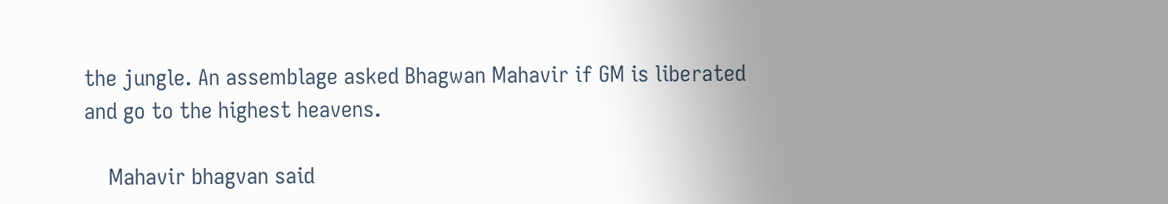the jungle. An assemblage asked Bhagwan Mahavir if GM is liberated and go to the highest heavens.

    Mahavir bhagvan said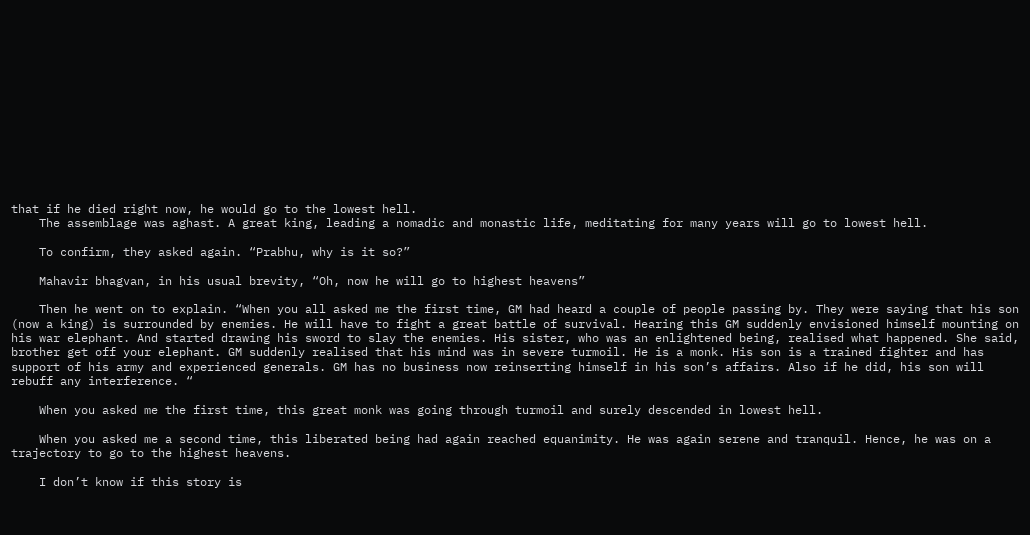that if he died right now, he would go to the lowest hell.
    The assemblage was aghast. A great king, leading a nomadic and monastic life, meditating for many years will go to lowest hell.

    To confirm, they asked again. “Prabhu, why is it so?”

    Mahavir bhagvan, in his usual brevity, “Oh, now he will go to highest heavens”

    Then he went on to explain. “When you all asked me the first time, GM had heard a couple of people passing by. They were saying that his son (now a king) is surrounded by enemies. He will have to fight a great battle of survival. Hearing this GM suddenly envisioned himself mounting on his war elephant. And started drawing his sword to slay the enemies. His sister, who was an enlightened being, realised what happened. She said, brother get off your elephant. GM suddenly realised that his mind was in severe turmoil. He is a monk. His son is a trained fighter and has support of his army and experienced generals. GM has no business now reinserting himself in his son’s affairs. Also if he did, his son will rebuff any interference. “

    When you asked me the first time, this great monk was going through turmoil and surely descended in lowest hell.

    When you asked me a second time, this liberated being had again reached equanimity. He was again serene and tranquil. Hence, he was on a trajectory to go to the highest heavens.

    I don’t know if this story is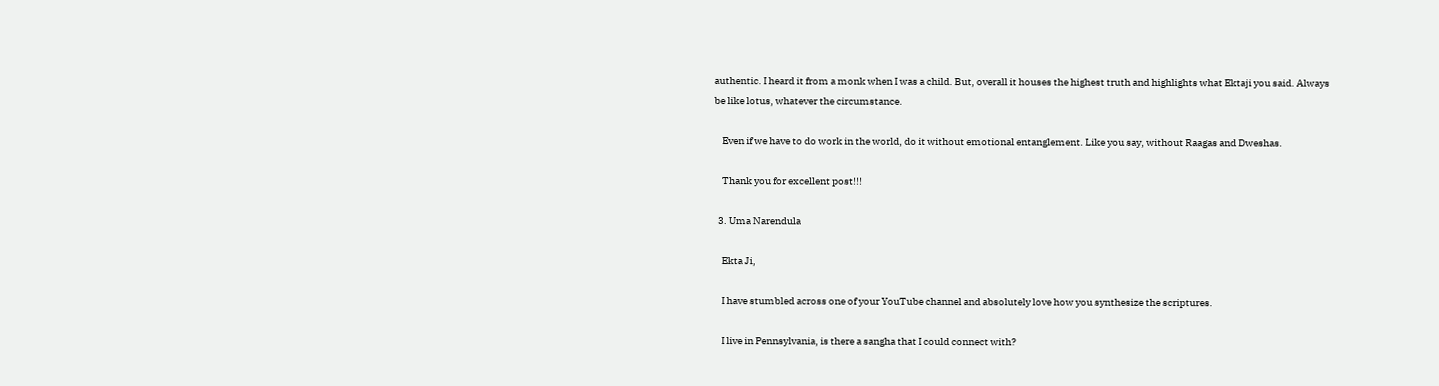authentic. I heard it from a monk when I was a child. But, overall it houses the highest truth and highlights what Ektaji you said. Always be like lotus, whatever the circumstance.

    Even if we have to do work in the world, do it without emotional entanglement. Like you say, without Raagas and Dweshas.

    Thank you for excellent post!!!

  3. Uma Narendula

    Ekta Ji,

    I have stumbled across one of your YouTube channel and absolutely love how you synthesize the scriptures.

    I live in Pennsylvania, is there a sangha that I could connect with?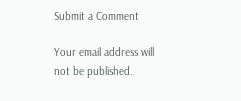Submit a Comment

Your email address will not be published.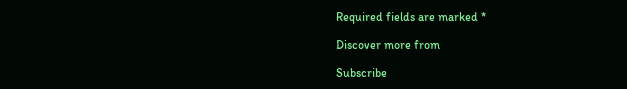Required fields are marked *

Discover more from

Subscribe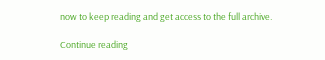now to keep reading and get access to the full archive.

Continue reading